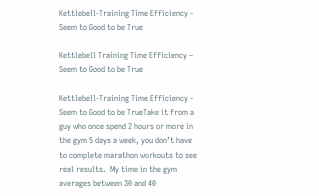Kettlebell-Training Time Efficiency - Seem to Good to be True

Kettlebell Training Time Efficiency – Seem to Good to be True

Kettlebell-Training Time Efficiency - Seem to Good to be TrueTake it from a guy who once spend 2 hours or more in the gym 5 days a week, you don’t have to complete marathon workouts to see real results.  My time in the gym averages between 30 and 40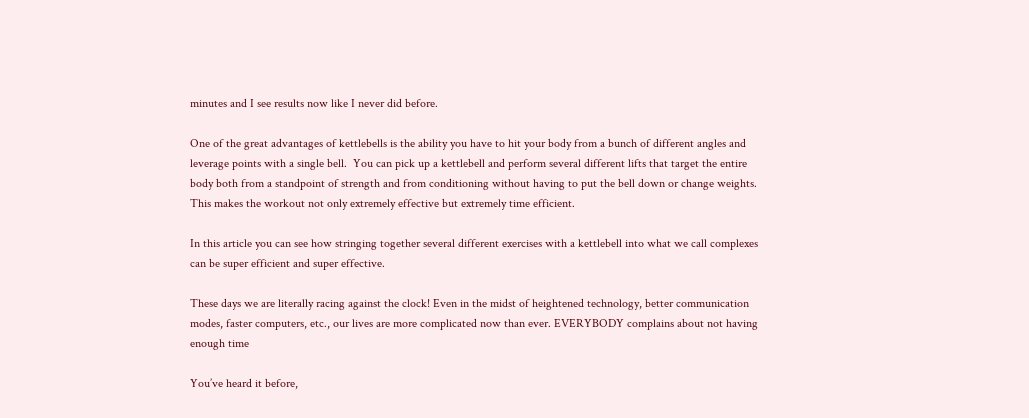minutes and I see results now like I never did before.

One of the great advantages of kettlebells is the ability you have to hit your body from a bunch of different angles and leverage points with a single bell.  You can pick up a kettlebell and perform several different lifts that target the entire body both from a standpoint of strength and from conditioning without having to put the bell down or change weights.  This makes the workout not only extremely effective but extremely time efficient.

In this article you can see how stringing together several different exercises with a kettlebell into what we call complexes can be super efficient and super effective.

These days we are literally racing against the clock! Even in the midst of heightened technology, better communication modes, faster computers, etc., our lives are more complicated now than ever. EVERYBODY complains about not having enough time

You’ve heard it before,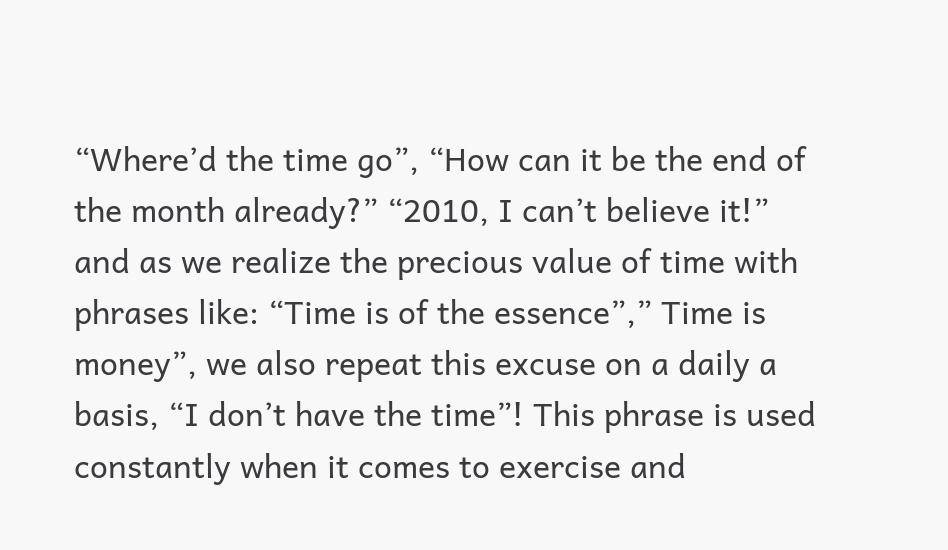“Where’d the time go”, “How can it be the end of the month already?” “2010, I can’t believe it!” and as we realize the precious value of time with phrases like: “Time is of the essence”,” Time is money”, we also repeat this excuse on a daily a basis, “I don’t have the time”! This phrase is used constantly when it comes to exercise and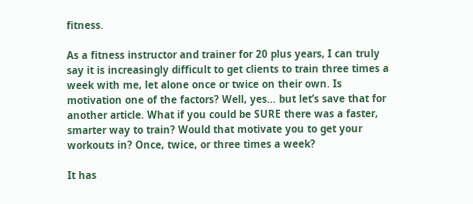fitness.

As a fitness instructor and trainer for 20 plus years, I can truly say it is increasingly difficult to get clients to train three times a week with me, let alone once or twice on their own. Is motivation one of the factors? Well, yes… but let’s save that for another article. What if you could be SURE there was a faster, smarter way to train? Would that motivate you to get your workouts in? Once, twice, or three times a week?

It has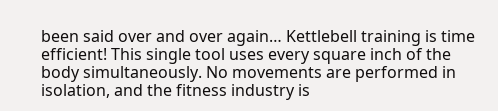been said over and over again… Kettlebell training is time efficient! This single tool uses every square inch of the body simultaneously. No movements are performed in isolation, and the fitness industry is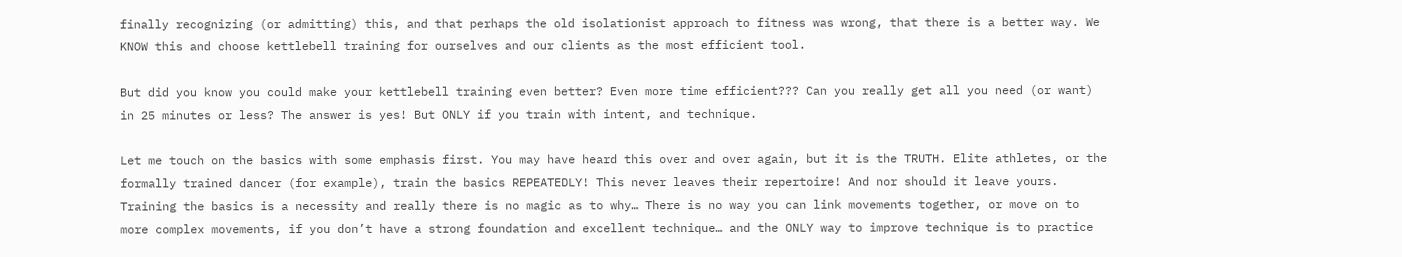finally recognizing (or admitting) this, and that perhaps the old isolationist approach to fitness was wrong, that there is a better way. We KNOW this and choose kettlebell training for ourselves and our clients as the most efficient tool.

But did you know you could make your kettlebell training even better? Even more time efficient??? Can you really get all you need (or want) in 25 minutes or less? The answer is yes! But ONLY if you train with intent, and technique.

Let me touch on the basics with some emphasis first. You may have heard this over and over again, but it is the TRUTH. Elite athletes, or the formally trained dancer (for example), train the basics REPEATEDLY! This never leaves their repertoire! And nor should it leave yours. Training the basics is a necessity and really there is no magic as to why… There is no way you can link movements together, or move on to more complex movements, if you don’t have a strong foundation and excellent technique… and the ONLY way to improve technique is to practice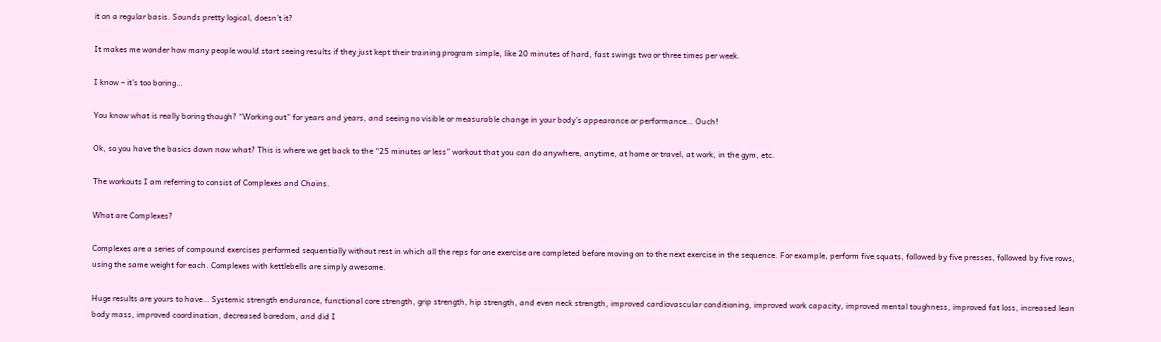it on a regular basis. Sounds pretty logical, doesn’t it?

It makes me wonder how many people would start seeing results if they just kept their training program simple, like 20 minutes of hard, fast swings two or three times per week.

I know – it’s too boring…

You know what is really boring though? “Working out” for years and years, and seeing no visible or measurable change in your body’s appearance or performance… Ouch!

Ok, so you have the basics down now what? This is where we get back to the “25 minutes or less” workout that you can do anywhere, anytime, at home or travel, at work, in the gym, etc.

The workouts I am referring to consist of Complexes and Chains.

What are Complexes?

Complexes are a series of compound exercises performed sequentially without rest in which all the reps for one exercise are completed before moving on to the next exercise in the sequence. For example, perform five squats, followed by five presses, followed by five rows, using the same weight for each. Complexes with kettlebells are simply awesome.

Huge results are yours to have… Systemic strength endurance, functional core strength, grip strength, hip strength, and even neck strength, improved cardiovascular conditioning, improved work capacity, improved mental toughness, improved fat loss, increased lean body mass, improved coordination, decreased boredom, and did I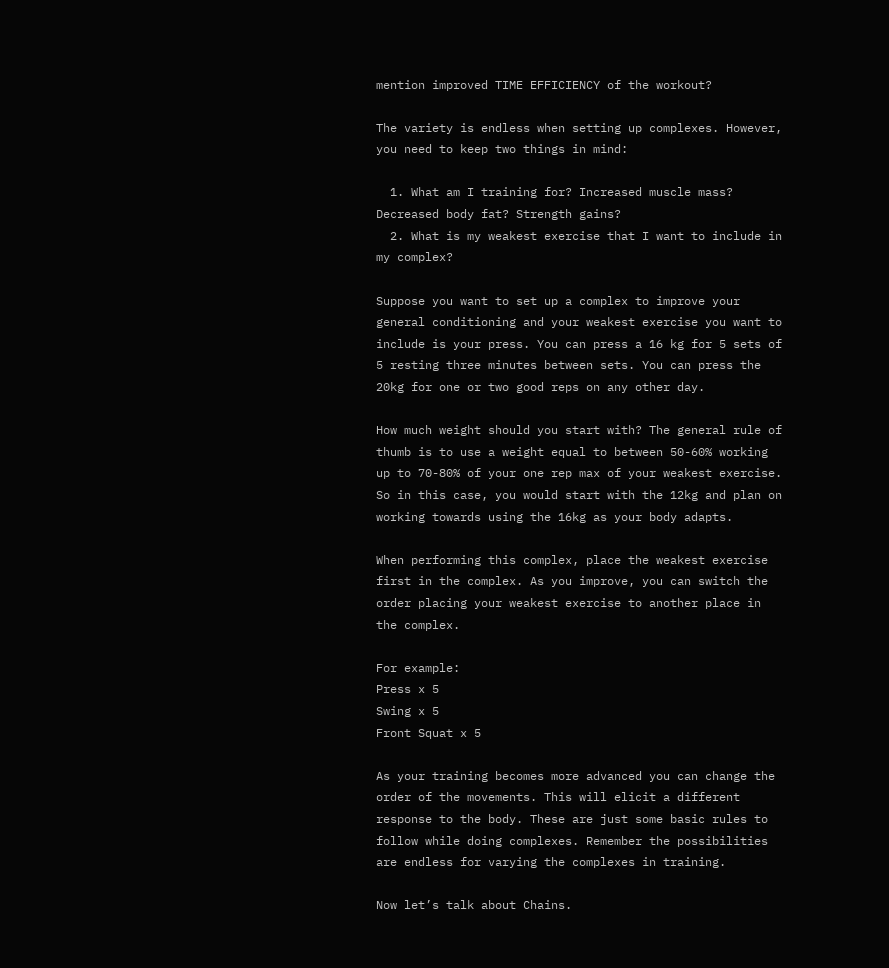mention improved TIME EFFICIENCY of the workout?

The variety is endless when setting up complexes. However, you need to keep two things in mind:

  1. What am I training for? Increased muscle mass? Decreased body fat? Strength gains?
  2. What is my weakest exercise that I want to include in my complex?

Suppose you want to set up a complex to improve your general conditioning and your weakest exercise you want to include is your press. You can press a 16 kg for 5 sets of 5 resting three minutes between sets. You can press the 20kg for one or two good reps on any other day.

How much weight should you start with? The general rule of thumb is to use a weight equal to between 50-60% working up to 70-80% of your one rep max of your weakest exercise. So in this case, you would start with the 12kg and plan on working towards using the 16kg as your body adapts.

When performing this complex, place the weakest exercise first in the complex. As you improve, you can switch the order placing your weakest exercise to another place in the complex.

For example:
Press x 5
Swing x 5
Front Squat x 5

As your training becomes more advanced you can change the order of the movements. This will elicit a different response to the body. These are just some basic rules to follow while doing complexes. Remember the possibilities are endless for varying the complexes in training.

Now let’s talk about Chains.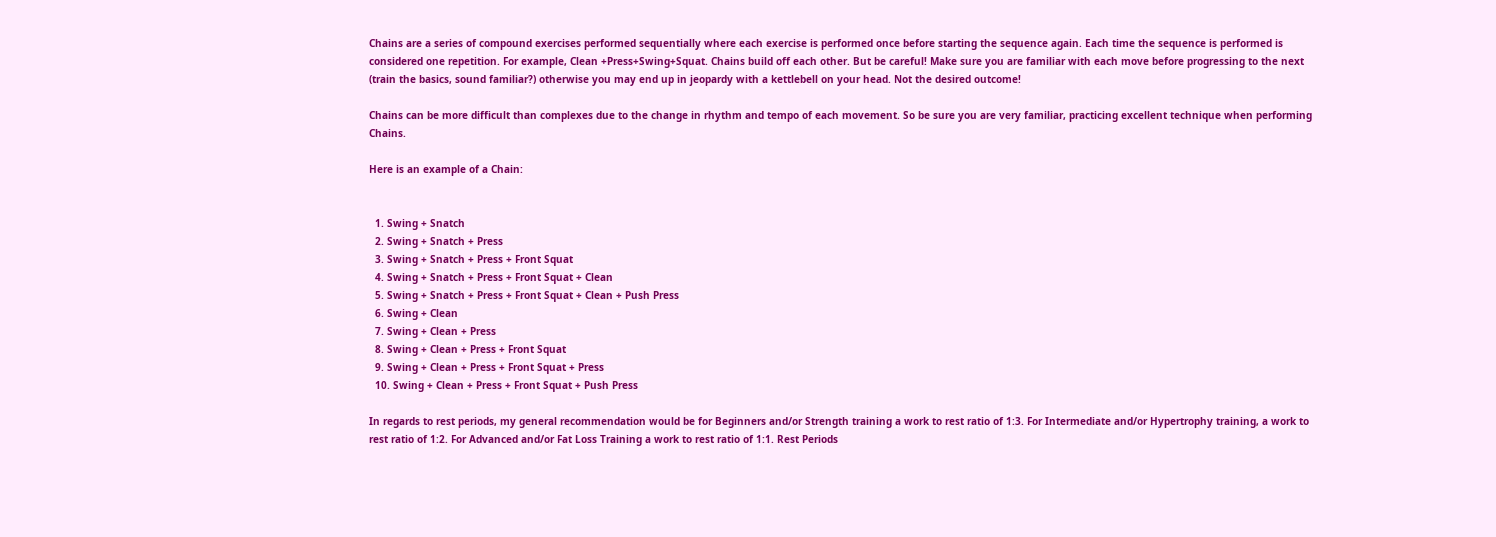Chains are a series of compound exercises performed sequentially where each exercise is performed once before starting the sequence again. Each time the sequence is performed is considered one repetition. For example, Clean +Press+Swing+Squat. Chains build off each other. But be careful! Make sure you are familiar with each move before progressing to the next (train the basics, sound familiar?) otherwise you may end up in jeopardy with a kettlebell on your head. Not the desired outcome!

Chains can be more difficult than complexes due to the change in rhythm and tempo of each movement. So be sure you are very familiar, practicing excellent technique when performing Chains.

Here is an example of a Chain:


  1. Swing + Snatch
  2. Swing + Snatch + Press
  3. Swing + Snatch + Press + Front Squat
  4. Swing + Snatch + Press + Front Squat + Clean
  5. Swing + Snatch + Press + Front Squat + Clean + Push Press
  6. Swing + Clean
  7. Swing + Clean + Press
  8. Swing + Clean + Press + Front Squat
  9. Swing + Clean + Press + Front Squat + Press
  10. Swing + Clean + Press + Front Squat + Push Press

In regards to rest periods, my general recommendation would be for Beginners and/or Strength training a work to rest ratio of 1:3. For Intermediate and/or Hypertrophy training, a work to rest ratio of 1:2. For Advanced and/or Fat Loss Training a work to rest ratio of 1:1. Rest Periods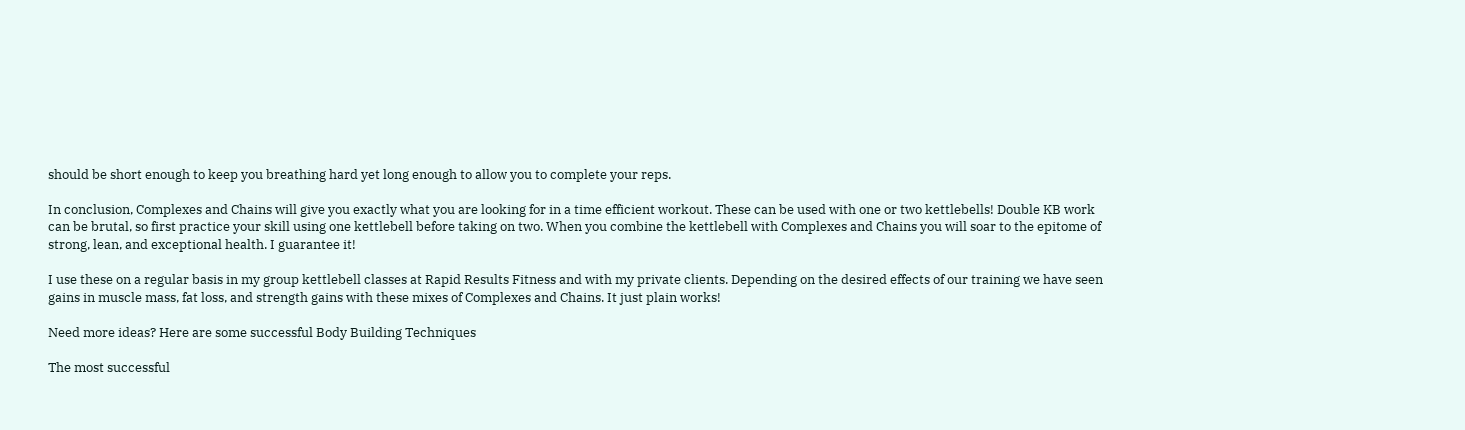should be short enough to keep you breathing hard yet long enough to allow you to complete your reps.

In conclusion, Complexes and Chains will give you exactly what you are looking for in a time efficient workout. These can be used with one or two kettlebells! Double KB work can be brutal, so first practice your skill using one kettlebell before taking on two. When you combine the kettlebell with Complexes and Chains you will soar to the epitome of strong, lean, and exceptional health. I guarantee it!

I use these on a regular basis in my group kettlebell classes at Rapid Results Fitness and with my private clients. Depending on the desired effects of our training we have seen gains in muscle mass, fat loss, and strength gains with these mixes of Complexes and Chains. It just plain works!

Need more ideas? Here are some successful Body Building Techniques

The most successful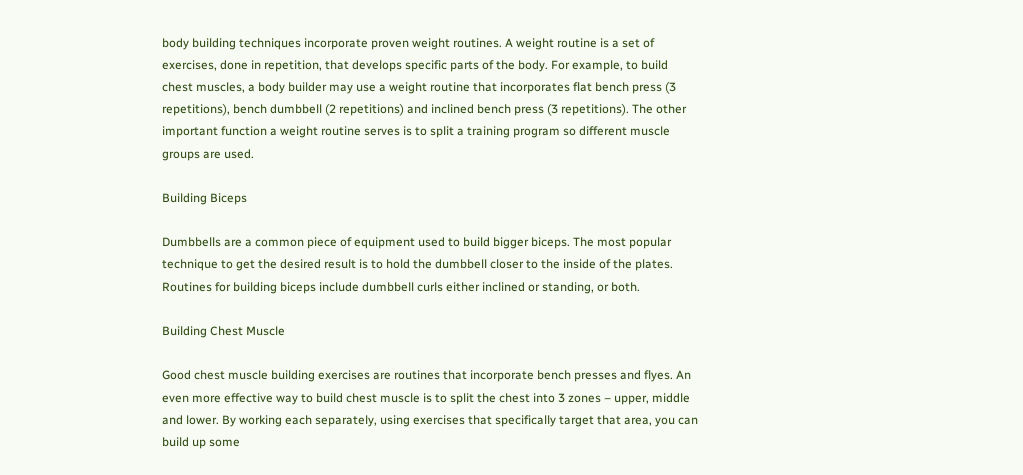body building techniques incorporate proven weight routines. A weight routine is a set of exercises, done in repetition, that develops specific parts of the body. For example, to build chest muscles, a body builder may use a weight routine that incorporates flat bench press (3 repetitions), bench dumbbell (2 repetitions) and inclined bench press (3 repetitions). The other important function a weight routine serves is to split a training program so different muscle groups are used.

Building Biceps

Dumbbells are a common piece of equipment used to build bigger biceps. The most popular technique to get the desired result is to hold the dumbbell closer to the inside of the plates. Routines for building biceps include dumbbell curls either inclined or standing, or both.

Building Chest Muscle

Good chest muscle building exercises are routines that incorporate bench presses and flyes. An even more effective way to build chest muscle is to split the chest into 3 zones – upper, middle and lower. By working each separately, using exercises that specifically target that area, you can build up some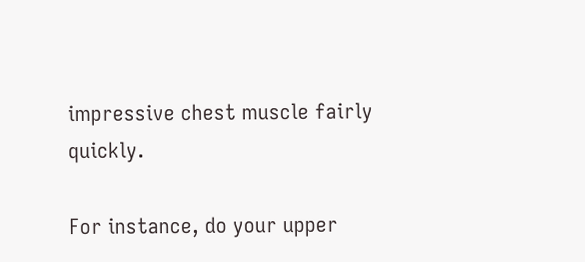impressive chest muscle fairly quickly.

For instance, do your upper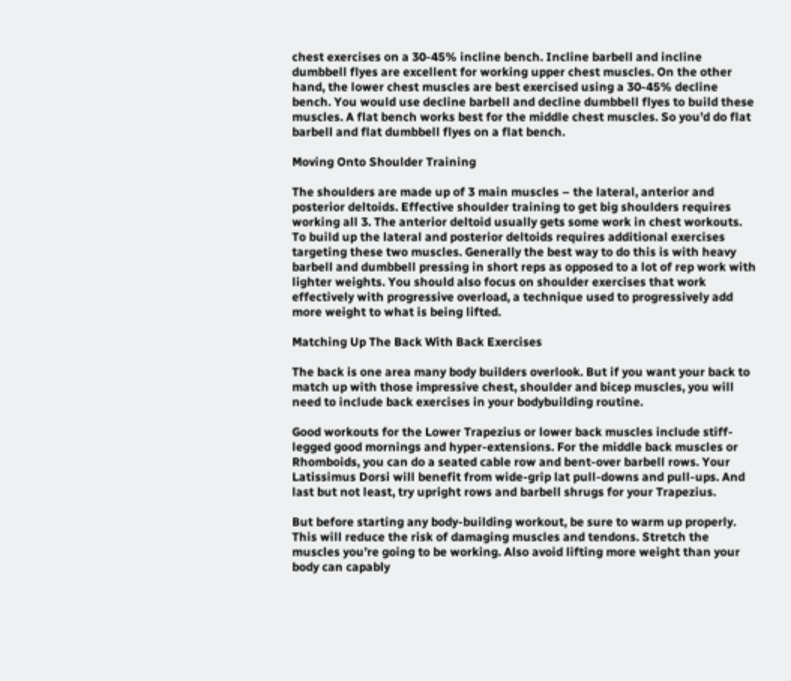chest exercises on a 30-45% incline bench. Incline barbell and incline dumbbell flyes are excellent for working upper chest muscles. On the other hand, the lower chest muscles are best exercised using a 30-45% decline bench. You would use decline barbell and decline dumbbell flyes to build these muscles. A flat bench works best for the middle chest muscles. So you’d do flat barbell and flat dumbbell flyes on a flat bench.

Moving Onto Shoulder Training

The shoulders are made up of 3 main muscles – the lateral, anterior and posterior deltoids. Effective shoulder training to get big shoulders requires working all 3. The anterior deltoid usually gets some work in chest workouts. To build up the lateral and posterior deltoids requires additional exercises targeting these two muscles. Generally the best way to do this is with heavy barbell and dumbbell pressing in short reps as opposed to a lot of rep work with lighter weights. You should also focus on shoulder exercises that work effectively with progressive overload, a technique used to progressively add more weight to what is being lifted.

Matching Up The Back With Back Exercises

The back is one area many body builders overlook. But if you want your back to match up with those impressive chest, shoulder and bicep muscles, you will need to include back exercises in your bodybuilding routine.

Good workouts for the Lower Trapezius or lower back muscles include stiff-legged good mornings and hyper-extensions. For the middle back muscles or Rhomboids, you can do a seated cable row and bent-over barbell rows. Your Latissimus Dorsi will benefit from wide-grip lat pull-downs and pull-ups. And last but not least, try upright rows and barbell shrugs for your Trapezius.

But before starting any body-building workout, be sure to warm up properly. This will reduce the risk of damaging muscles and tendons. Stretch the muscles you’re going to be working. Also avoid lifting more weight than your body can capably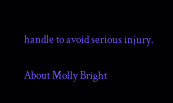handle to avoid serious injury.

About Molly Bright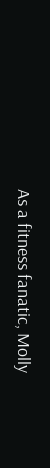As a fitness fanatic, Molly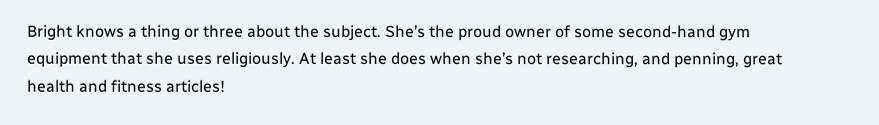Bright knows a thing or three about the subject. She’s the proud owner of some second-hand gym equipment that she uses religiously. At least she does when she’s not researching, and penning, great health and fitness articles!